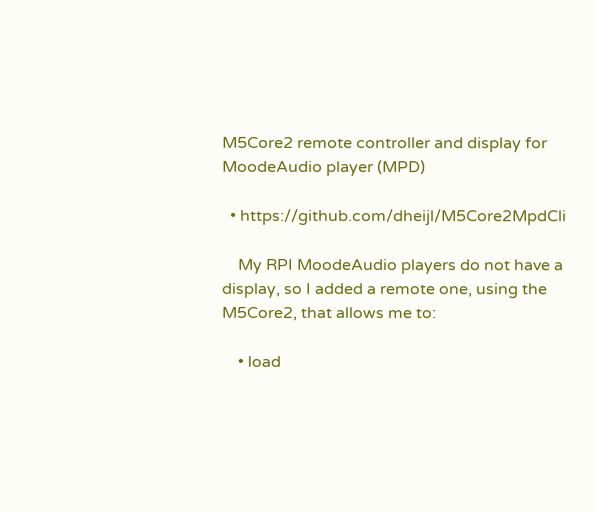M5Core2 remote controller and display for MoodeAudio player (MPD)

  • https://github.com/dheijl/M5Core2MpdCli

    My RPI MoodeAudio players do not have a display, so I added a remote one, using the M5Core2, that allows me to:

    • load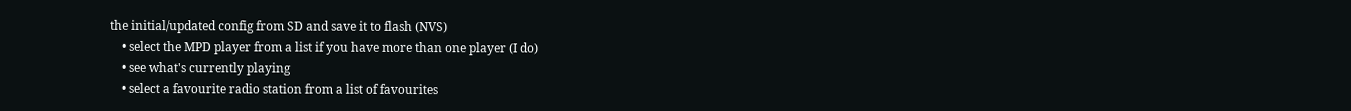the initial/updated config from SD and save it to flash (NVS)
    • select the MPD player from a list if you have more than one player (I do)
    • see what's currently playing
    • select a favourite radio station from a list of favourites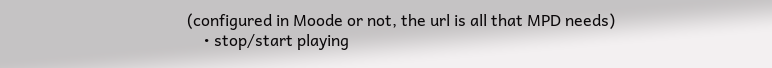(configured in Moode or not, the url is all that MPD needs)
    • stop/start playing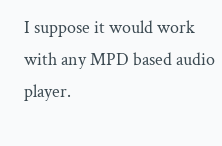I suppose it would work with any MPD based audio player.